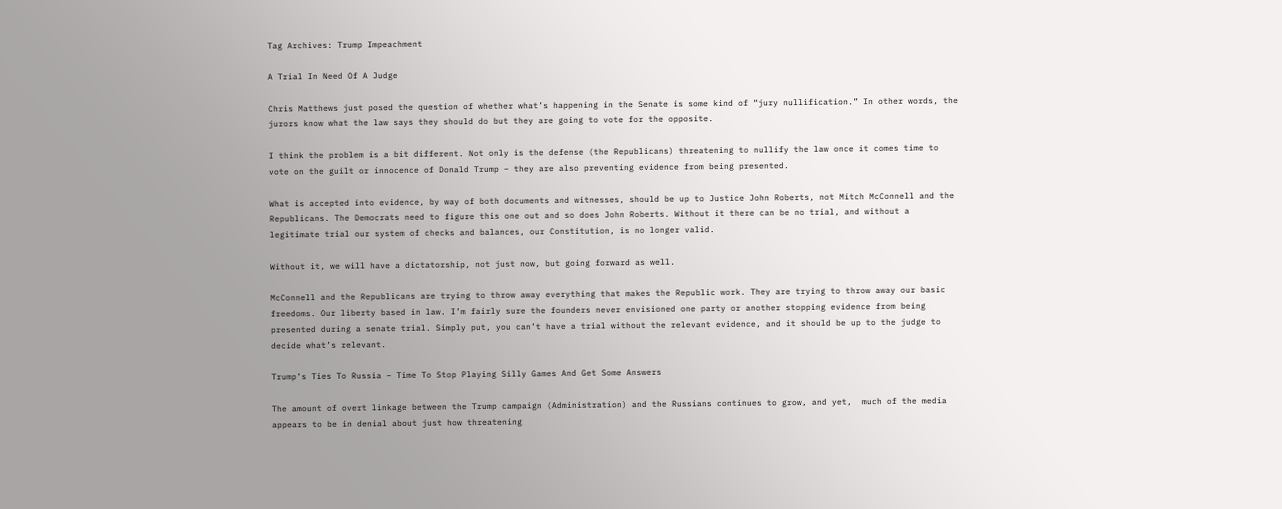Tag Archives: Trump Impeachment

A Trial In Need Of A Judge

Chris Matthews just posed the question of whether what’s happening in the Senate is some kind of “jury nullification.” In other words, the jurors know what the law says they should do but they are going to vote for the opposite.

I think the problem is a bit different. Not only is the defense (the Republicans) threatening to nullify the law once it comes time to vote on the guilt or innocence of Donald Trump – they are also preventing evidence from being presented.

What is accepted into evidence, by way of both documents and witnesses, should be up to Justice John Roberts, not Mitch McConnell and the Republicans. The Democrats need to figure this one out and so does John Roberts. Without it there can be no trial, and without a legitimate trial our system of checks and balances, our Constitution, is no longer valid.

Without it, we will have a dictatorship, not just now, but going forward as well.

McConnell and the Republicans are trying to throw away everything that makes the Republic work. They are trying to throw away our basic freedoms. Our liberty based in law. I’m fairly sure the founders never envisioned one party or another stopping evidence from being presented during a senate trial. Simply put, you can’t have a trial without the relevant evidence, and it should be up to the judge to decide what’s relevant.

Trump’s Ties To Russia – Time To Stop Playing Silly Games And Get Some Answers

The amount of overt linkage between the Trump campaign (Administration) and the Russians continues to grow, and yet,  much of the media appears to be in denial about just how threatening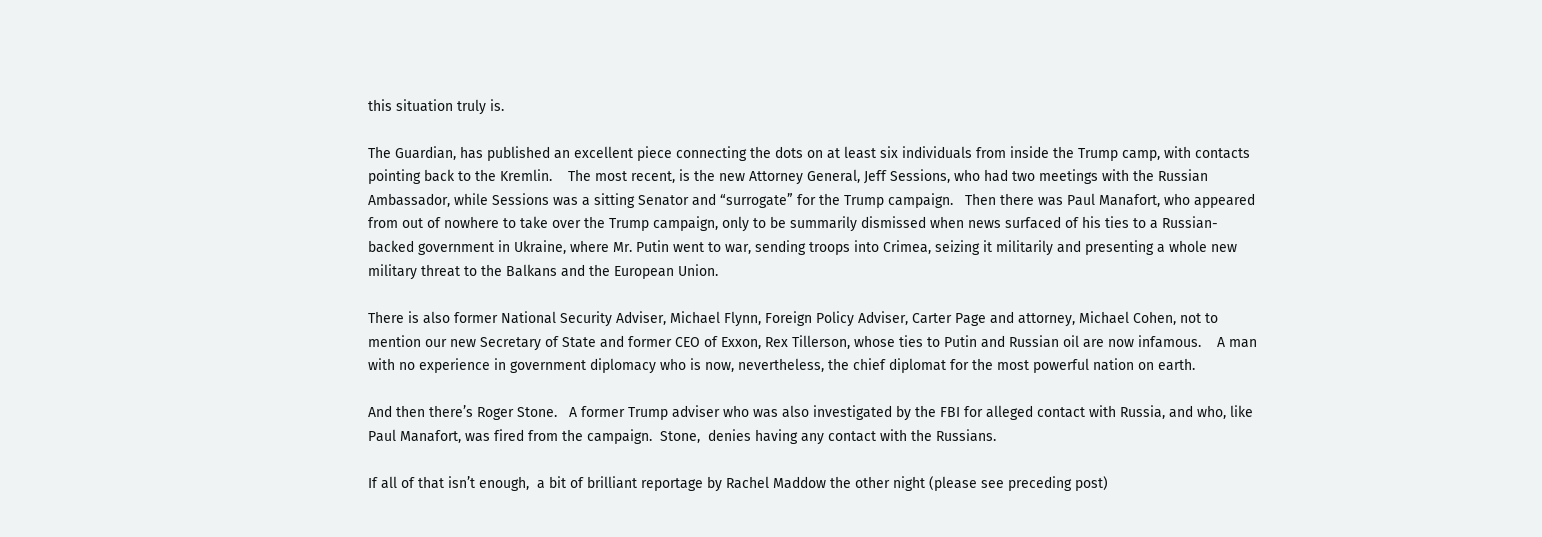this situation truly is.

The Guardian, has published an excellent piece connecting the dots on at least six individuals from inside the Trump camp, with contacts pointing back to the Kremlin.    The most recent, is the new Attorney General, Jeff Sessions, who had two meetings with the Russian Ambassador, while Sessions was a sitting Senator and “surrogate” for the Trump campaign.   Then there was Paul Manafort, who appeared from out of nowhere to take over the Trump campaign, only to be summarily dismissed when news surfaced of his ties to a Russian-backed government in Ukraine, where Mr. Putin went to war, sending troops into Crimea, seizing it militarily and presenting a whole new military threat to the Balkans and the European Union.

There is also former National Security Adviser, Michael Flynn, Foreign Policy Adviser, Carter Page and attorney, Michael Cohen, not to mention our new Secretary of State and former CEO of Exxon, Rex Tillerson, whose ties to Putin and Russian oil are now infamous.    A man with no experience in government diplomacy who is now, nevertheless, the chief diplomat for the most powerful nation on earth.

And then there’s Roger Stone.   A former Trump adviser who was also investigated by the FBI for alleged contact with Russia, and who, like Paul Manafort, was fired from the campaign.  Stone,  denies having any contact with the Russians.

If all of that isn’t enough,  a bit of brilliant reportage by Rachel Maddow the other night (please see preceding post)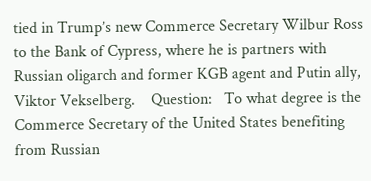tied in Trump’s new Commerce Secretary Wilbur Ross to the Bank of Cypress, where he is partners with Russian oligarch and former KGB agent and Putin ally,  Viktor Vekselberg.    Question:   To what degree is the Commerce Secretary of the United States benefiting from Russian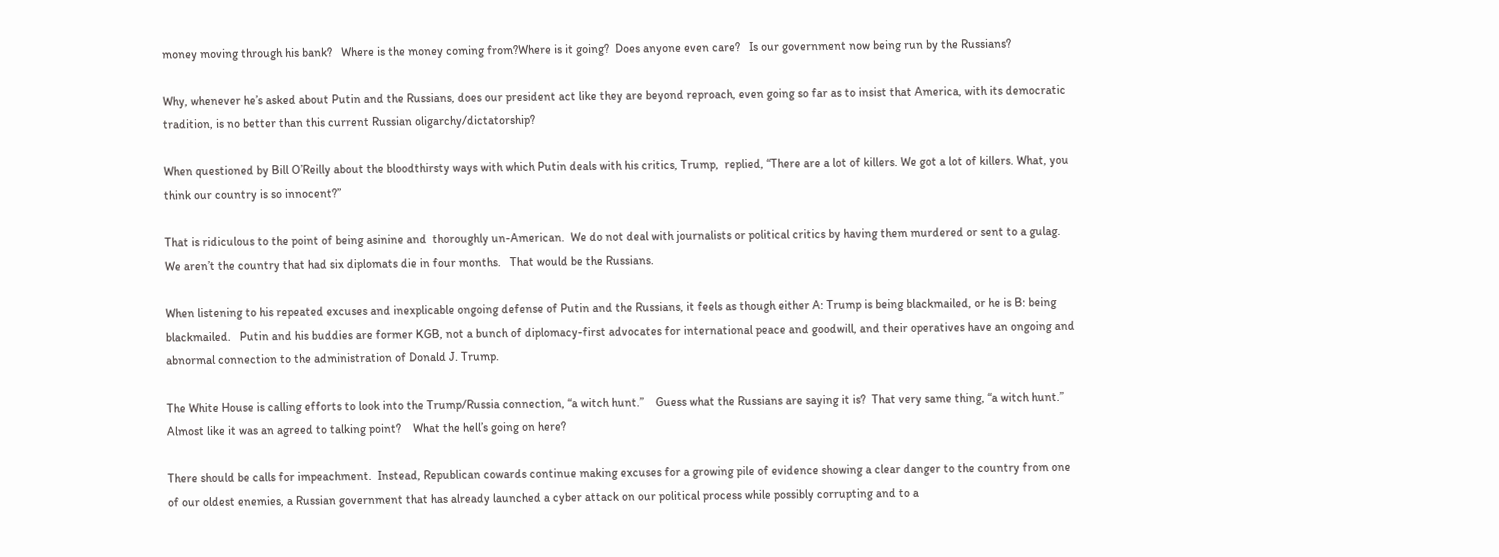money moving through his bank?   Where is the money coming from?Where is it going?  Does anyone even care?   Is our government now being run by the Russians?

Why, whenever he’s asked about Putin and the Russians, does our president act like they are beyond reproach, even going so far as to insist that America, with its democratic tradition, is no better than this current Russian oligarchy/dictatorship?

When questioned by Bill O’Reilly about the bloodthirsty ways with which Putin deals with his critics, Trump,  replied, “There are a lot of killers. We got a lot of killers. What, you think our country is so innocent?”

That is ridiculous to the point of being asinine and  thoroughly un-American.  We do not deal with journalists or political critics by having them murdered or sent to a gulag.   We aren’t the country that had six diplomats die in four months.   That would be the Russians.

When listening to his repeated excuses and inexplicable ongoing defense of Putin and the Russians, it feels as though either A: Trump is being blackmailed, or he is B: being blackmailed.   Putin and his buddies are former KGB, not a bunch of diplomacy-first advocates for international peace and goodwill, and their operatives have an ongoing and abnormal connection to the administration of Donald J. Trump.

The White House is calling efforts to look into the Trump/Russia connection, “a witch hunt.”    Guess what the Russians are saying it is?  That very same thing, “a witch hunt.”    Almost like it was an agreed to talking point?    What the hell’s going on here?

There should be calls for impeachment.  Instead, Republican cowards continue making excuses for a growing pile of evidence showing a clear danger to the country from one of our oldest enemies, a Russian government that has already launched a cyber attack on our political process while possibly corrupting and to a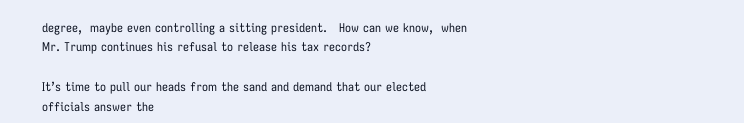degree,  maybe even controlling a sitting president.   How can we know,  when Mr. Trump continues his refusal to release his tax records?

It’s time to pull our heads from the sand and demand that our elected officials answer the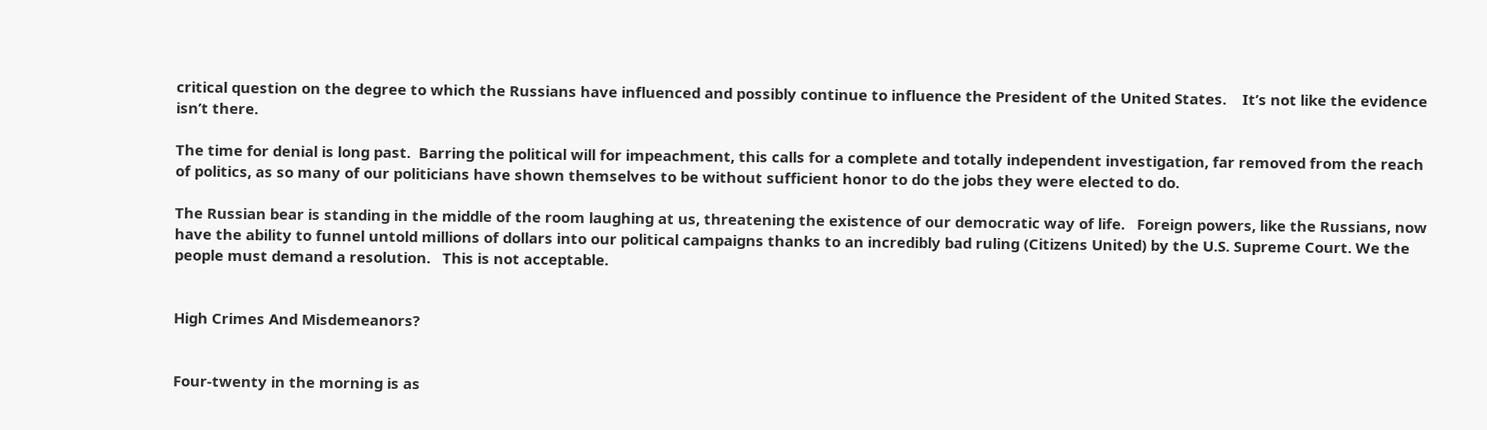critical question on the degree to which the Russians have influenced and possibly continue to influence the President of the United States.    It’s not like the evidence isn’t there.

The time for denial is long past.  Barring the political will for impeachment, this calls for a complete and totally independent investigation, far removed from the reach of politics, as so many of our politicians have shown themselves to be without sufficient honor to do the jobs they were elected to do.

The Russian bear is standing in the middle of the room laughing at us, threatening the existence of our democratic way of life.   Foreign powers, like the Russians, now have the ability to funnel untold millions of dollars into our political campaigns thanks to an incredibly bad ruling (Citizens United) by the U.S. Supreme Court. We the people must demand a resolution.   This is not acceptable.


High Crimes And Misdemeanors?


Four-twenty in the morning is as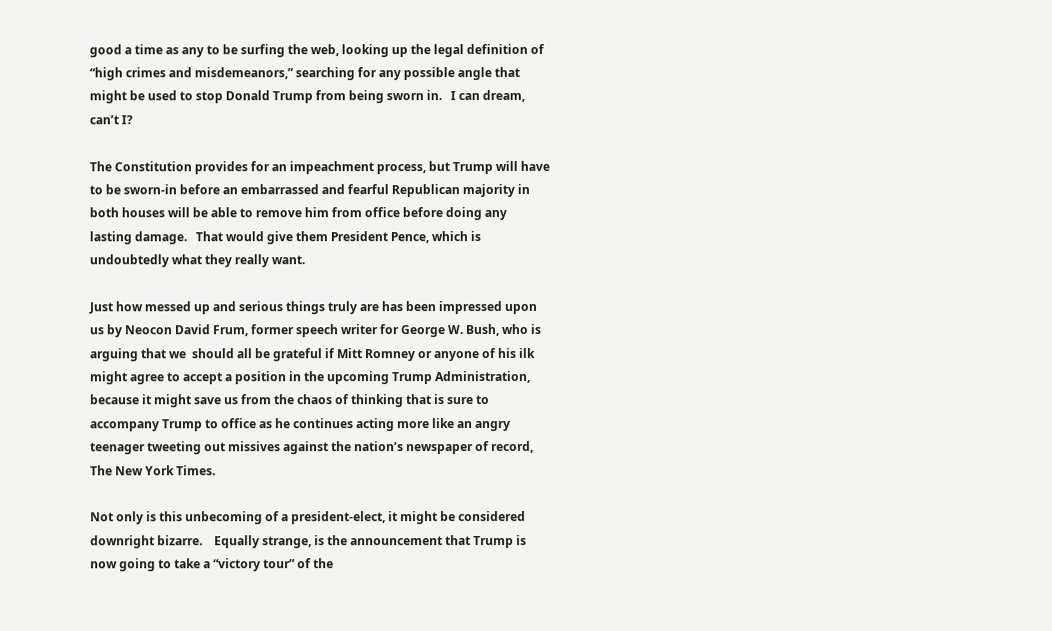good a time as any to be surfing the web, looking up the legal definition of “high crimes and misdemeanors,” searching for any possible angle that might be used to stop Donald Trump from being sworn in.   I can dream, can’t I?

The Constitution provides for an impeachment process, but Trump will have to be sworn-in before an embarrassed and fearful Republican majority in both houses will be able to remove him from office before doing any lasting damage.   That would give them President Pence, which is undoubtedly what they really want.

Just how messed up and serious things truly are has been impressed upon us by Neocon David Frum, former speech writer for George W. Bush, who is arguing that we  should all be grateful if Mitt Romney or anyone of his ilk might agree to accept a position in the upcoming Trump Administration, because it might save us from the chaos of thinking that is sure to accompany Trump to office as he continues acting more like an angry teenager tweeting out missives against the nation’s newspaper of record, The New York Times.

Not only is this unbecoming of a president-elect, it might be considered downright bizarre.    Equally strange, is the announcement that Trump is now going to take a “victory tour” of the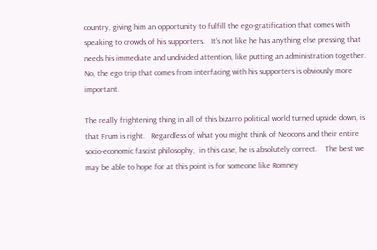country, giving him an opportunity to fulfill the ego-gratification that comes with speaking to crowds of his supporters.   It’s not like he has anything else pressing that needs his immediate and undivided attention, like putting an administration together.   No, the ego trip that comes from interfacing with his supporters is obviously more  important.

The really frightening thing in all of this bizarro political world turned upside down, is that Frum is right.   Regardless of what you might think of Neocons and their entire socio-economic fascist philosophy,  in this case, he is absolutely correct.    The best we may be able to hope for at this point is for someone like Romney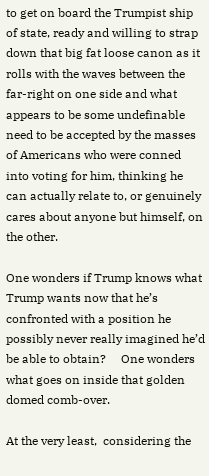to get on board the Trumpist ship of state, ready and willing to strap down that big fat loose canon as it rolls with the waves between the far-right on one side and what appears to be some undefinable need to be accepted by the masses of Americans who were conned into voting for him, thinking he can actually relate to, or genuinely cares about anyone but himself, on the other.

One wonders if Trump knows what Trump wants now that he’s confronted with a position he possibly never really imagined he’d be able to obtain?     One wonders what goes on inside that golden domed comb-over.

At the very least,  considering the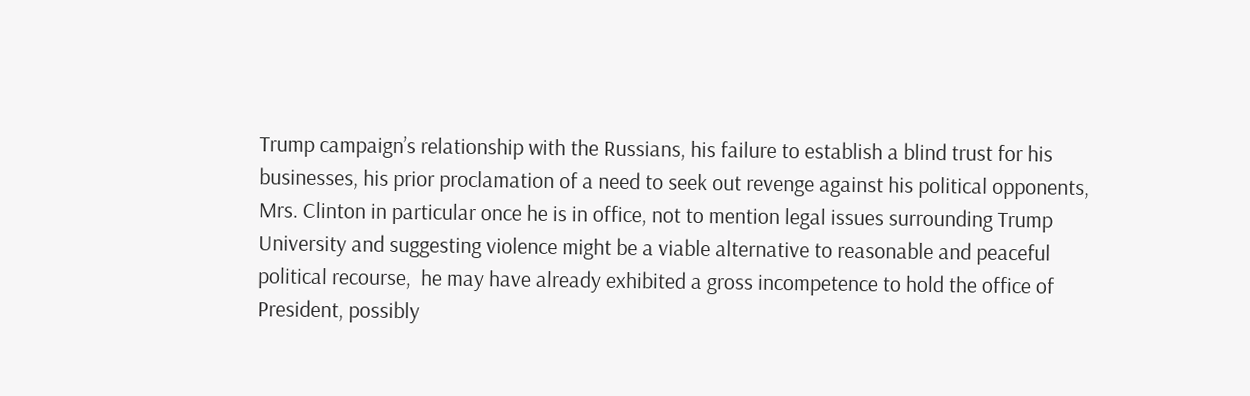Trump campaign’s relationship with the Russians, his failure to establish a blind trust for his  businesses, his prior proclamation of a need to seek out revenge against his political opponents, Mrs. Clinton in particular once he is in office, not to mention legal issues surrounding Trump University and suggesting violence might be a viable alternative to reasonable and peaceful political recourse,  he may have already exhibited a gross incompetence to hold the office of President, possibly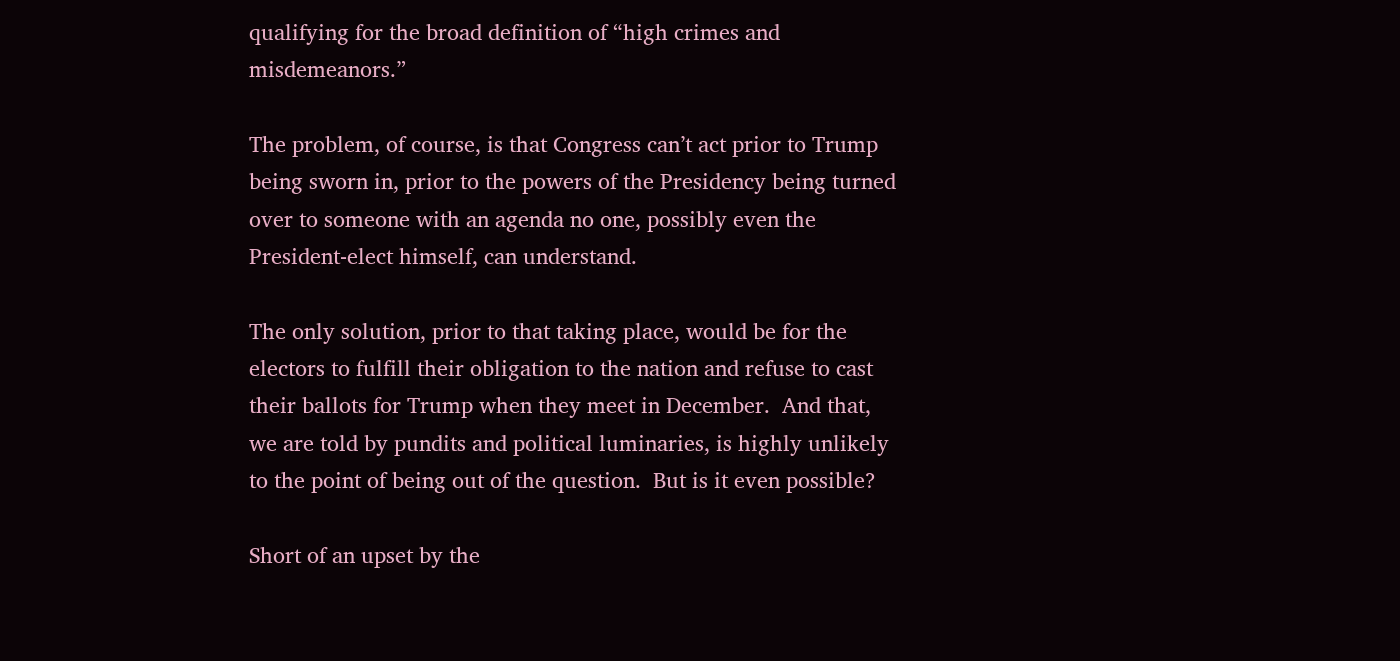qualifying for the broad definition of “high crimes and misdemeanors.”

The problem, of course, is that Congress can’t act prior to Trump being sworn in, prior to the powers of the Presidency being turned over to someone with an agenda no one, possibly even the President-elect himself, can understand.

The only solution, prior to that taking place, would be for the electors to fulfill their obligation to the nation and refuse to cast their ballots for Trump when they meet in December.  And that, we are told by pundits and political luminaries, is highly unlikely to the point of being out of the question.  But is it even possible?

Short of an upset by the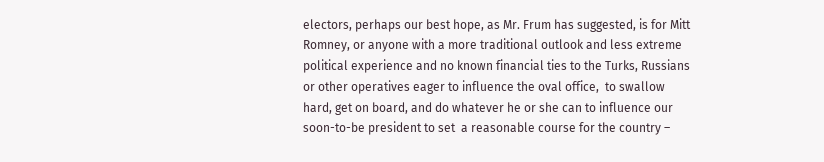electors, perhaps our best hope, as Mr. Frum has suggested, is for Mitt Romney, or anyone with a more traditional outlook and less extreme political experience and no known financial ties to the Turks, Russians or other operatives eager to influence the oval office,  to swallow hard, get on board, and do whatever he or she can to influence our soon-to-be president to set  a reasonable course for the country –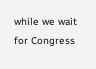while we wait for Congress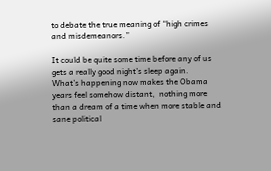to debate the true meaning of “high crimes and misdemeanors.”

It could be quite some time before any of us gets a really good night’s sleep again.    What’s happening now makes the Obama years feel somehow distant,  nothing more than a dream of a time when more stable and sane political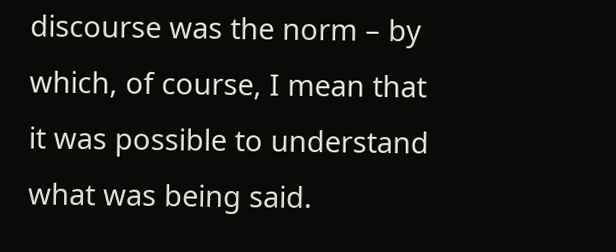discourse was the norm – by which, of course, I mean that it was possible to understand what was being said.